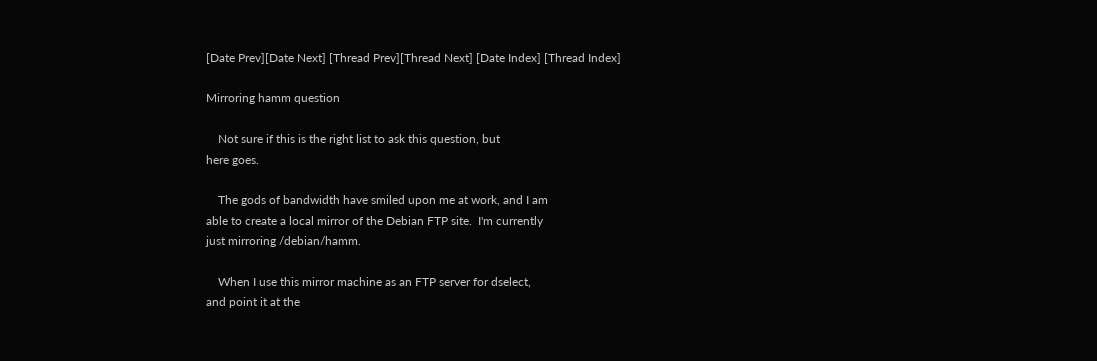[Date Prev][Date Next] [Thread Prev][Thread Next] [Date Index] [Thread Index]

Mirroring hamm question

    Not sure if this is the right list to ask this question, but
here goes.

    The gods of bandwidth have smiled upon me at work, and I am
able to create a local mirror of the Debian FTP site.  I'm currently
just mirroring /debian/hamm.

    When I use this mirror machine as an FTP server for dselect,
and point it at the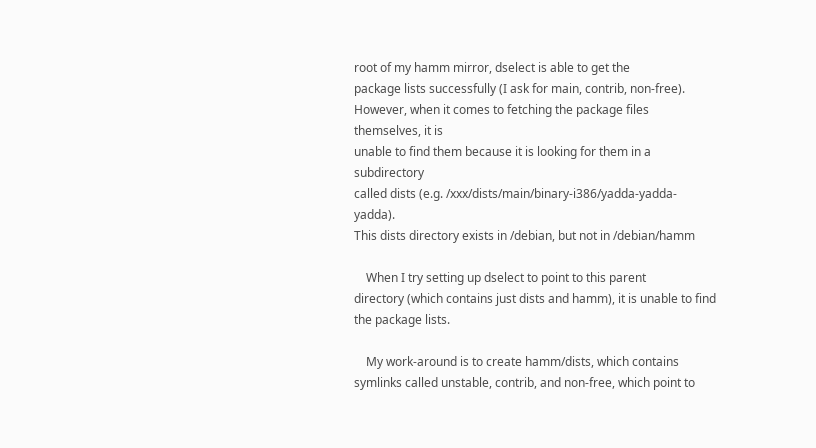root of my hamm mirror, dselect is able to get the
package lists successfully (I ask for main, contrib, non-free).
However, when it comes to fetching the package files themselves, it is
unable to find them because it is looking for them in a subdirectory
called dists (e.g. /xxx/dists/main/binary-i386/yadda-yadda-yadda).
This dists directory exists in /debian, but not in /debian/hamm

    When I try setting up dselect to point to this parent
directory (which contains just dists and hamm), it is unable to find
the package lists.

    My work-around is to create hamm/dists, which contains
symlinks called unstable, contrib, and non-free, which point to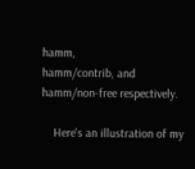hamm,
hamm/contrib, and hamm/non-free respectively.

    Here's an illustration of my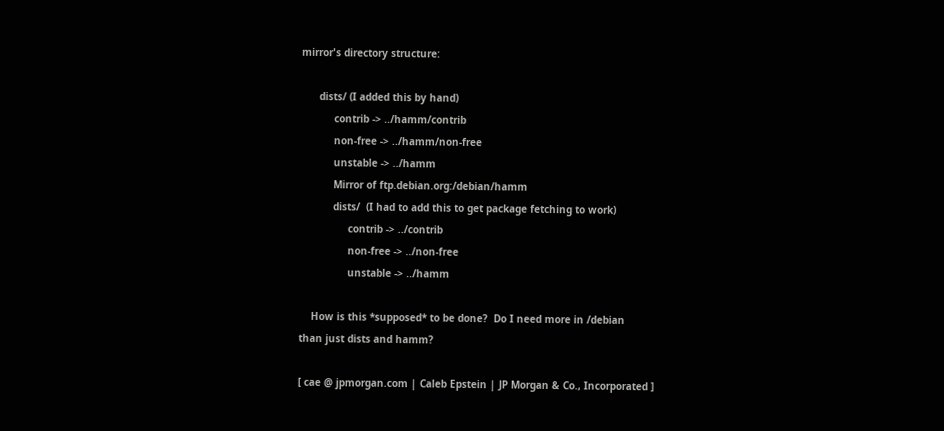mirror's directory structure:

      dists/ (I added this by hand)
           contrib -> ../hamm/contrib
           non-free -> ../hamm/non-free
           unstable -> ../hamm
           Mirror of ftp.debian.org:/debian/hamm
           dists/  (I had to add this to get package fetching to work)
                contrib -> ../contrib
                non-free -> ../non-free
                unstable -> ../hamm

    How is this *supposed* to be done?  Do I need more in /debian
than just dists and hamm?

[ cae @ jpmorgan.com | Caleb Epstein | JP Morgan & Co., Incorporated ]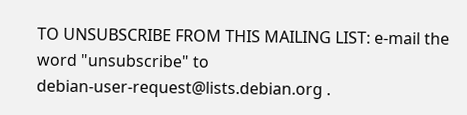TO UNSUBSCRIBE FROM THIS MAILING LIST: e-mail the word "unsubscribe" to
debian-user-request@lists.debian.org .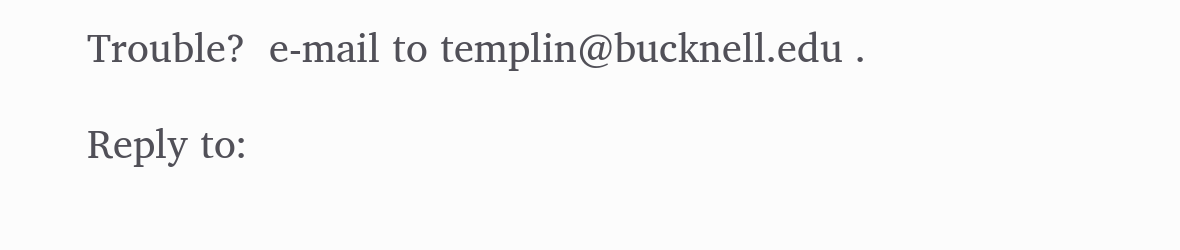Trouble?  e-mail to templin@bucknell.edu .

Reply to: